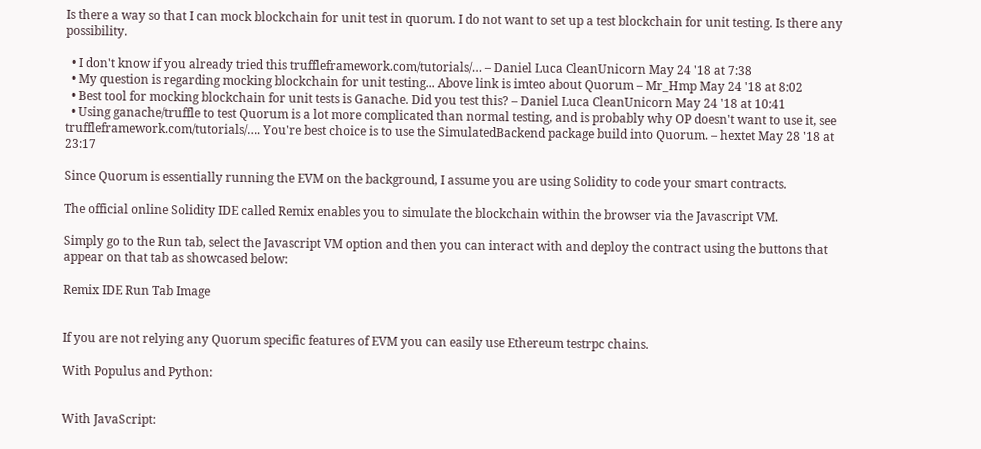Is there a way so that I can mock blockchain for unit test in quorum. I do not want to set up a test blockchain for unit testing. Is there any possibility.

  • I don't know if you already tried this truffleframework.com/tutorials/… – Daniel Luca CleanUnicorn May 24 '18 at 7:38
  • My question is regarding mocking blockchain for unit testing... Above link is imteo about Quorum – Mr_Hmp May 24 '18 at 8:02
  • Best tool for mocking blockchain for unit tests is Ganache. Did you test this? – Daniel Luca CleanUnicorn May 24 '18 at 10:41
  • Using ganache/truffle to test Quorum is a lot more complicated than normal testing, and is probably why OP doesn't want to use it, see truffleframework.com/tutorials/…. You're best choice is to use the SimulatedBackend package build into Quorum. – hextet May 28 '18 at 23:17

Since Quorum is essentially running the EVM on the background, I assume you are using Solidity to code your smart contracts.

The official online Solidity IDE called Remix enables you to simulate the blockchain within the browser via the Javascript VM.

Simply go to the Run tab, select the Javascript VM option and then you can interact with and deploy the contract using the buttons that appear on that tab as showcased below:

Remix IDE Run Tab Image


If you are not relying any Quorum specific features of EVM you can easily use Ethereum testrpc chains.

With Populus and Python:


With JavaScript: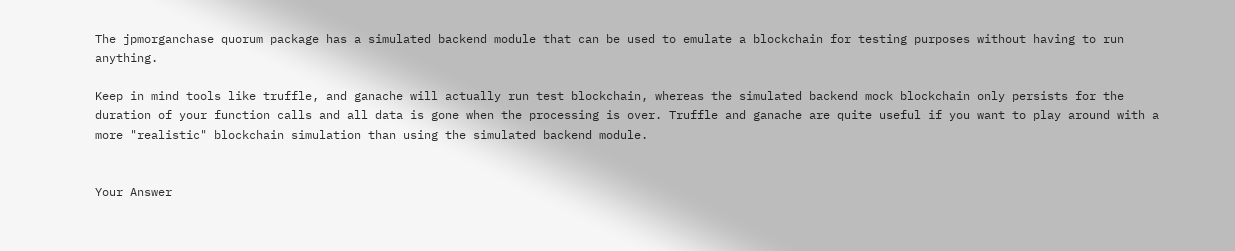The jpmorganchase quorum package has a simulated backend module that can be used to emulate a blockchain for testing purposes without having to run anything.

Keep in mind tools like truffle, and ganache will actually run test blockchain, whereas the simulated backend mock blockchain only persists for the duration of your function calls and all data is gone when the processing is over. Truffle and ganache are quite useful if you want to play around with a more "realistic" blockchain simulation than using the simulated backend module.


Your Answer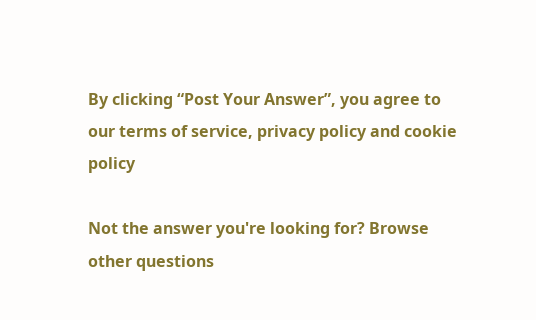By clicking “Post Your Answer”, you agree to our terms of service, privacy policy and cookie policy

Not the answer you're looking for? Browse other questions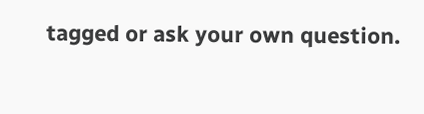tagged or ask your own question.